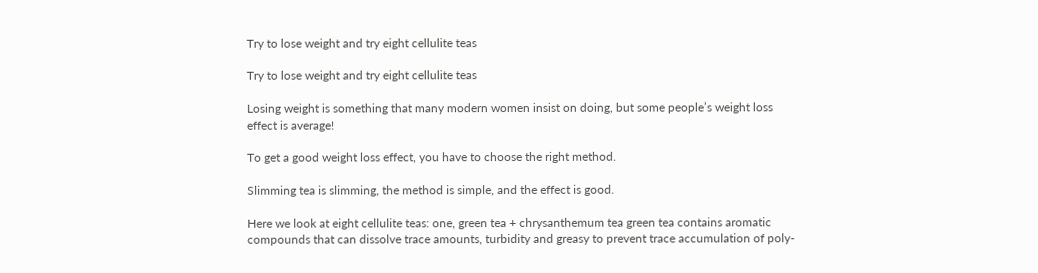Try to lose weight and try eight cellulite teas

Try to lose weight and try eight cellulite teas

Losing weight is something that many modern women insist on doing, but some people’s weight loss effect is average!

To get a good weight loss effect, you have to choose the right method.

Slimming tea is slimming, the method is simple, and the effect is good.

Here we look at eight cellulite teas: one, green tea + chrysanthemum tea green tea contains aromatic compounds that can dissolve trace amounts, turbidity and greasy to prevent trace accumulation of poly-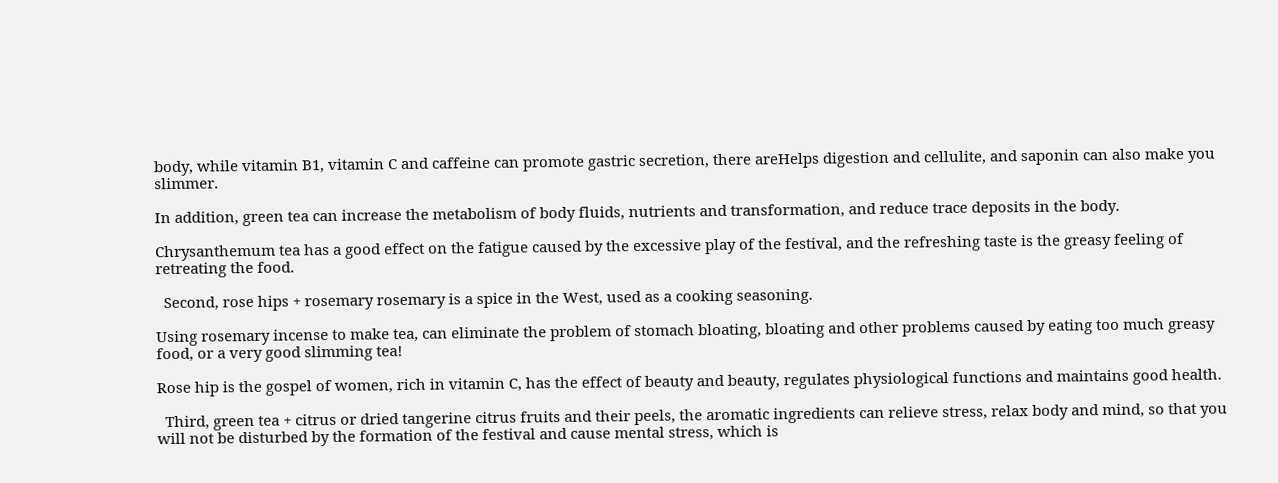body, while vitamin B1, vitamin C and caffeine can promote gastric secretion, there areHelps digestion and cellulite, and saponin can also make you slimmer.

In addition, green tea can increase the metabolism of body fluids, nutrients and transformation, and reduce trace deposits in the body.

Chrysanthemum tea has a good effect on the fatigue caused by the excessive play of the festival, and the refreshing taste is the greasy feeling of retreating the food.

  Second, rose hips + rosemary rosemary is a spice in the West, used as a cooking seasoning.

Using rosemary incense to make tea, can eliminate the problem of stomach bloating, bloating and other problems caused by eating too much greasy food, or a very good slimming tea!

Rose hip is the gospel of women, rich in vitamin C, has the effect of beauty and beauty, regulates physiological functions and maintains good health.

  Third, green tea + citrus or dried tangerine citrus fruits and their peels, the aromatic ingredients can relieve stress, relax body and mind, so that you will not be disturbed by the formation of the festival and cause mental stress, which is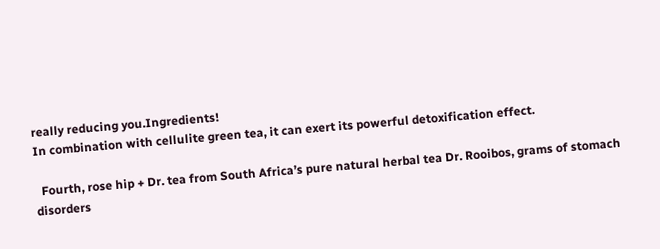really reducing you.Ingredients!
In combination with cellulite green tea, it can exert its powerful detoxification effect.

  Fourth, rose hip + Dr. tea from South Africa’s pure natural herbal tea Dr. Rooibos, grams of stomach disorders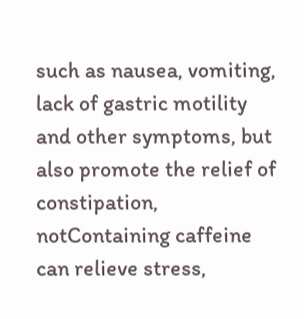such as nausea, vomiting, lack of gastric motility and other symptoms, but also promote the relief of constipation, notContaining caffeine can relieve stress,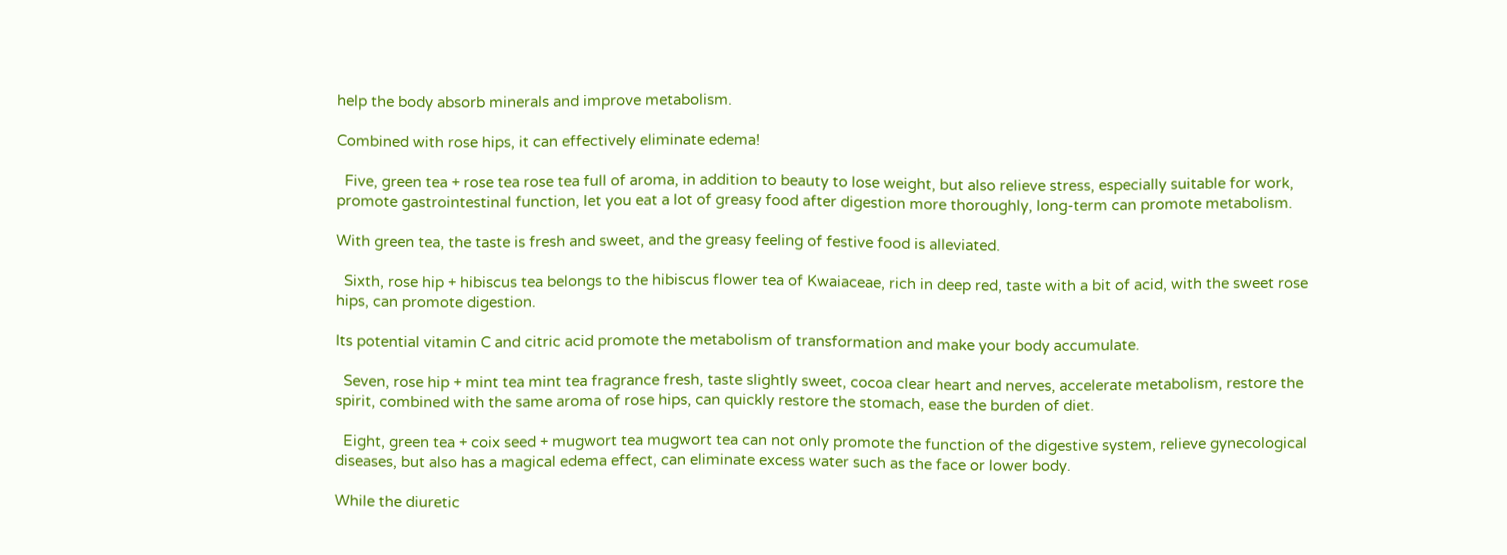help the body absorb minerals and improve metabolism.

Combined with rose hips, it can effectively eliminate edema!

  Five, green tea + rose tea rose tea full of aroma, in addition to beauty to lose weight, but also relieve stress, especially suitable for work, promote gastrointestinal function, let you eat a lot of greasy food after digestion more thoroughly, long-term can promote metabolism.

With green tea, the taste is fresh and sweet, and the greasy feeling of festive food is alleviated.

  Sixth, rose hip + hibiscus tea belongs to the hibiscus flower tea of Kwaiaceae, rich in deep red, taste with a bit of acid, with the sweet rose hips, can promote digestion.

Its potential vitamin C and citric acid promote the metabolism of transformation and make your body accumulate.

  Seven, rose hip + mint tea mint tea fragrance fresh, taste slightly sweet, cocoa clear heart and nerves, accelerate metabolism, restore the spirit, combined with the same aroma of rose hips, can quickly restore the stomach, ease the burden of diet.

  Eight, green tea + coix seed + mugwort tea mugwort tea can not only promote the function of the digestive system, relieve gynecological diseases, but also has a magical edema effect, can eliminate excess water such as the face or lower body.

While the diuretic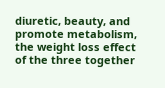diuretic, beauty, and promote metabolism, the weight loss effect of the three together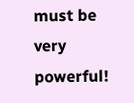must be very powerful!